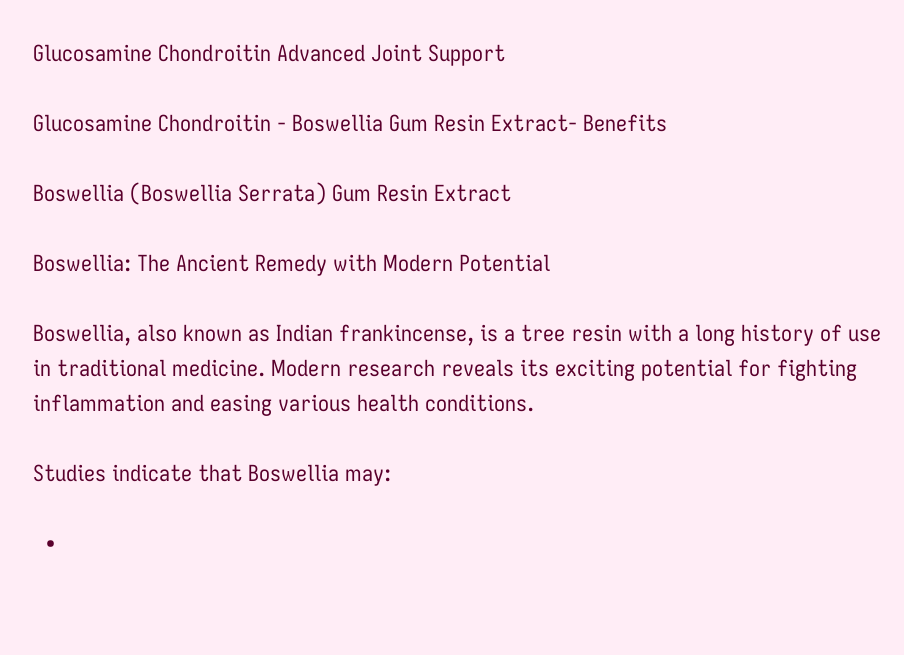Glucosamine Chondroitin Advanced Joint Support

Glucosamine Chondroitin - Boswellia Gum Resin Extract- Benefits

Boswellia (Boswellia Serrata) Gum Resin Extract

Boswellia: The Ancient Remedy with Modern Potential

Boswellia, also known as Indian frankincense, is a tree resin with a long history of use in traditional medicine. Modern research reveals its exciting potential for fighting inflammation and easing various health conditions.

Studies indicate that Boswellia may:

  •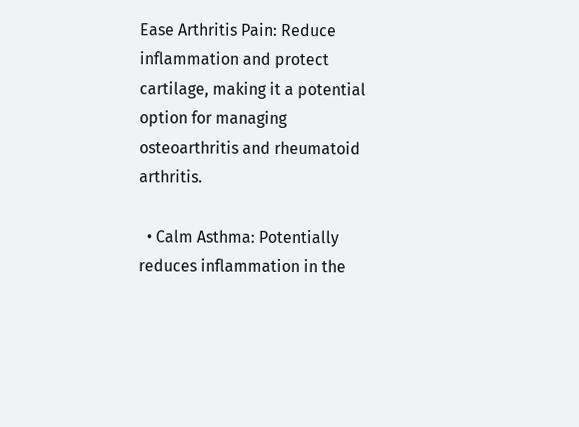Ease Arthritis Pain: Reduce inflammation and protect cartilage, making it a potential option for managing osteoarthritis and rheumatoid arthritis.

  • Calm Asthma: Potentially reduces inflammation in the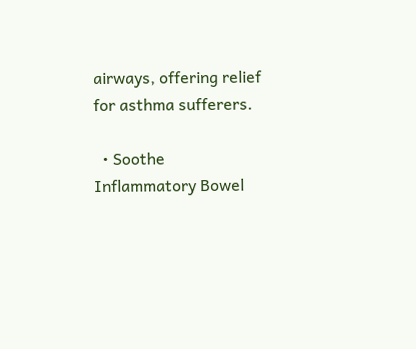airways, offering relief for asthma sufferers.

  • Soothe Inflammatory Bowel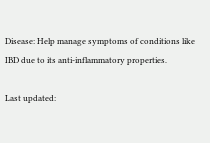Disease: Help manage symptoms of conditions like IBD due to its anti-inflammatory properties.

Last updated: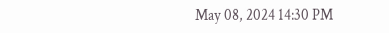May 08, 2024 14:30 PM